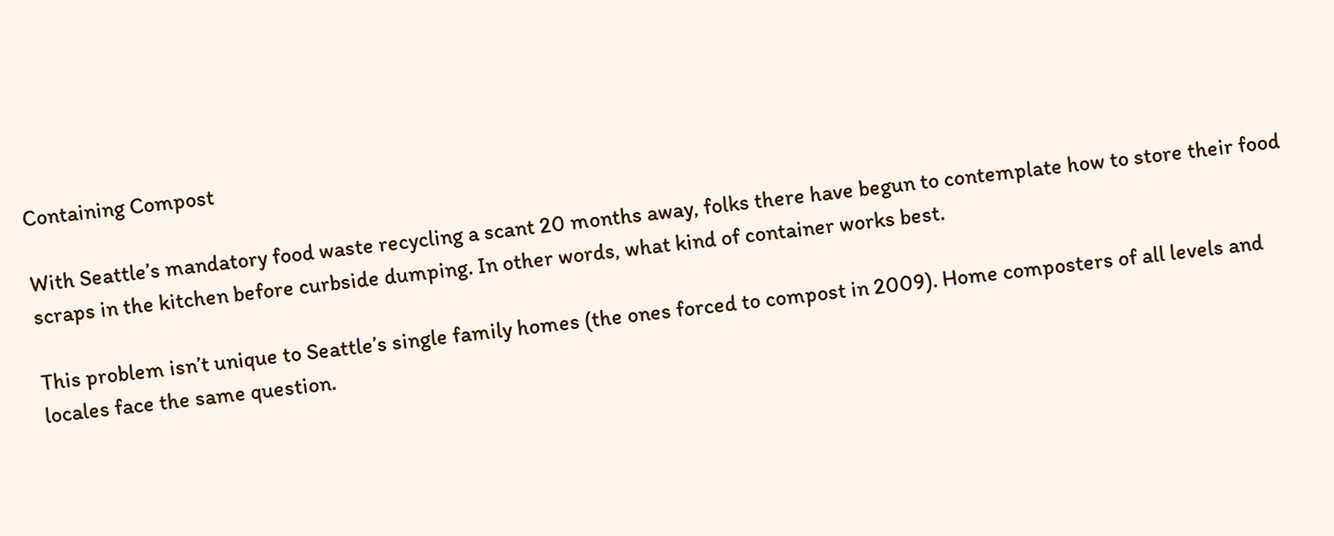Containing Compost

With Seattle’s mandatory food waste recycling a scant 20 months away, folks there have begun to contemplate how to store their food scraps in the kitchen before curbside dumping. In other words, what kind of container works best.

This problem isn’t unique to Seattle’s single family homes (the ones forced to compost in 2009). Home composters of all levels and locales face the same question.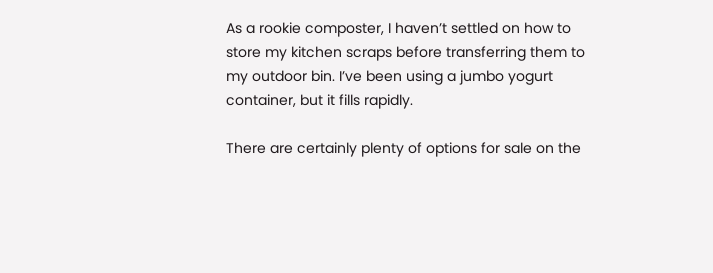As a rookie composter, I haven’t settled on how to store my kitchen scraps before transferring them to my outdoor bin. I’ve been using a jumbo yogurt container, but it fills rapidly.

There are certainly plenty of options for sale on the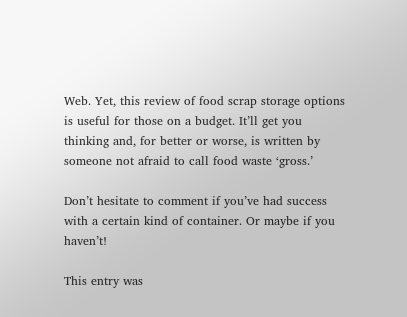Web. Yet, this review of food scrap storage options is useful for those on a budget. It’ll get you thinking and, for better or worse, is written by someone not afraid to call food waste ‘gross.’

Don’t hesitate to comment if you’ve had success with a certain kind of container. Or maybe if you haven’t!

This entry was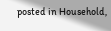posted in Household,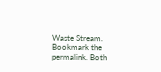Waste Stream. Bookmark the permalink. Both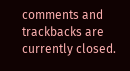comments and trackbacks are currently closed.